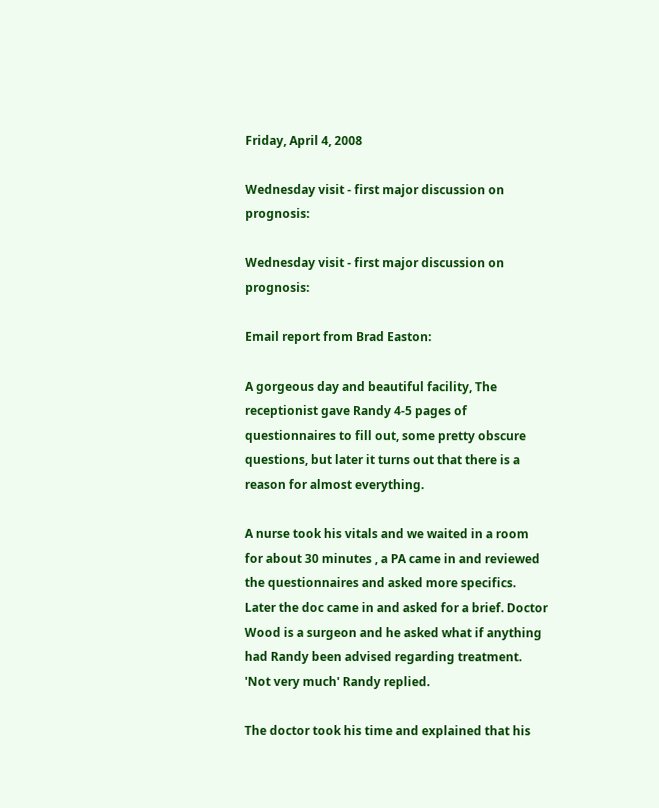Friday, April 4, 2008

Wednesday visit - first major discussion on prognosis:

Wednesday visit - first major discussion on prognosis:

Email report from Brad Easton:

A gorgeous day and beautiful facility, The receptionist gave Randy 4-5 pages of questionnaires to fill out, some pretty obscure questions, but later it turns out that there is a reason for almost everything.

A nurse took his vitals and we waited in a room for about 30 minutes , a PA came in and reviewed the questionnaires and asked more specifics. Later the doc came in and asked for a brief. Doctor Wood is a surgeon and he asked what if anything had Randy been advised regarding treatment. 'Not very much' Randy replied.

The doctor took his time and explained that his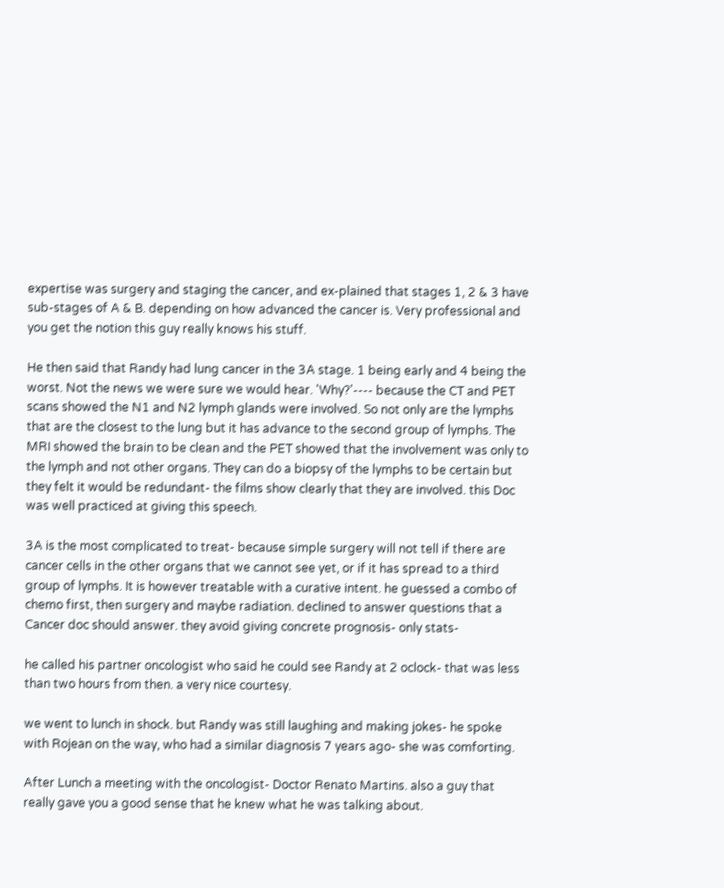expertise was surgery and staging the cancer, and ex-plained that stages 1, 2 & 3 have sub-stages of A & B. depending on how advanced the cancer is. Very professional and you get the notion this guy really knows his stuff.

He then said that Randy had lung cancer in the 3A stage. 1 being early and 4 being the worst. Not the news we were sure we would hear. 'Why?'---- because the CT and PET scans showed the N1 and N2 lymph glands were involved. So not only are the lymphs that are the closest to the lung but it has advance to the second group of lymphs. The MRI showed the brain to be clean and the PET showed that the involvement was only to the lymph and not other organs. They can do a biopsy of the lymphs to be certain but they felt it would be redundant- the films show clearly that they are involved. this Doc was well practiced at giving this speech.

3A is the most complicated to treat- because simple surgery will not tell if there are cancer cells in the other organs that we cannot see yet, or if it has spread to a third group of lymphs. It is however treatable with a curative intent. he guessed a combo of chemo first, then surgery and maybe radiation. declined to answer questions that a Cancer doc should answer. they avoid giving concrete prognosis- only stats-

he called his partner oncologist who said he could see Randy at 2 oclock- that was less than two hours from then. a very nice courtesy.

we went to lunch in shock. but Randy was still laughing and making jokes- he spoke with Rojean on the way, who had a similar diagnosis 7 years ago- she was comforting.

After Lunch a meeting with the oncologist- Doctor Renato Martins. also a guy that really gave you a good sense that he knew what he was talking about.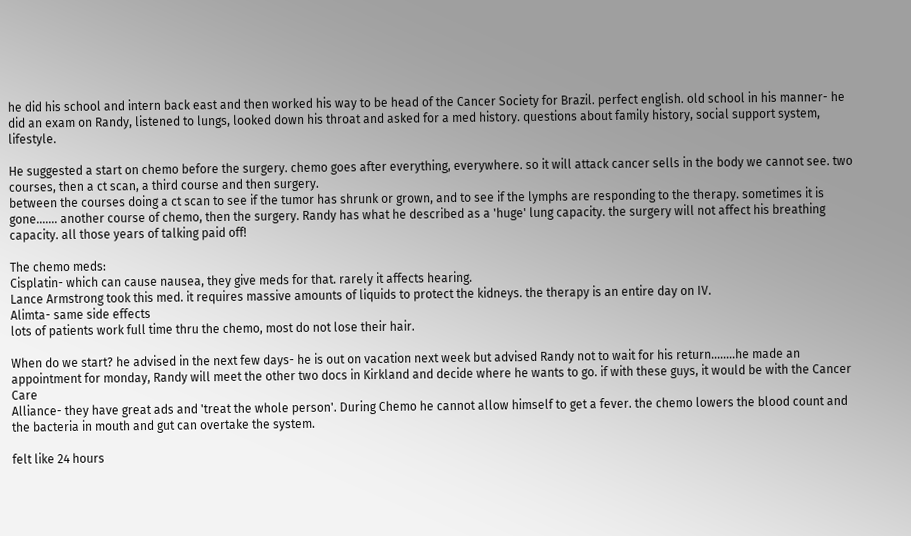he did his school and intern back east and then worked his way to be head of the Cancer Society for Brazil. perfect english. old school in his manner- he did an exam on Randy, listened to lungs, looked down his throat and asked for a med history. questions about family history, social support system, lifestyle.

He suggested a start on chemo before the surgery. chemo goes after everything, everywhere. so it will attack cancer sells in the body we cannot see. two courses, then a ct scan, a third course and then surgery.
between the courses doing a ct scan to see if the tumor has shrunk or grown, and to see if the lymphs are responding to the therapy. sometimes it is gone....... another course of chemo, then the surgery. Randy has what he described as a 'huge' lung capacity. the surgery will not affect his breathing capacity. all those years of talking paid off!

The chemo meds:
Cisplatin- which can cause nausea, they give meds for that. rarely it affects hearing.
Lance Armstrong took this med. it requires massive amounts of liquids to protect the kidneys. the therapy is an entire day on IV.
Alimta- same side effects
lots of patients work full time thru the chemo, most do not lose their hair.

When do we start? he advised in the next few days- he is out on vacation next week but advised Randy not to wait for his return........he made an appointment for monday, Randy will meet the other two docs in Kirkland and decide where he wants to go. if with these guys, it would be with the Cancer Care
Alliance- they have great ads and 'treat the whole person'. During Chemo he cannot allow himself to get a fever. the chemo lowers the blood count and the bacteria in mouth and gut can overtake the system.

felt like 24 hours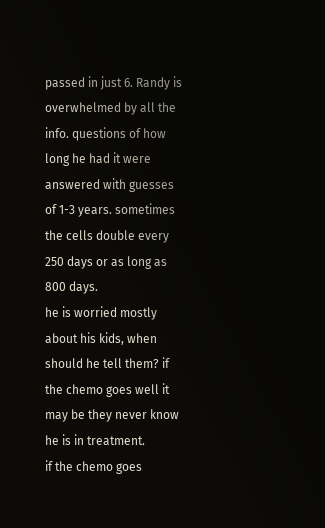passed in just 6. Randy is overwhelmed by all the info. questions of how long he had it were answered with guesses of 1-3 years. sometimes the cells double every 250 days or as long as 800 days.
he is worried mostly about his kids, when should he tell them? if the chemo goes well it may be they never know he is in treatment.
if the chemo goes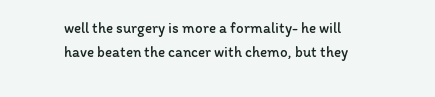well the surgery is more a formality- he will have beaten the cancer with chemo, but they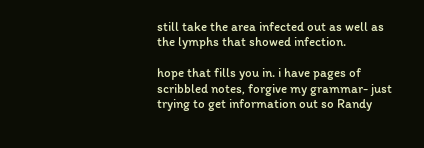still take the area infected out as well as the lymphs that showed infection.

hope that fills you in. i have pages of scribbled notes, forgive my grammar- just trying to get information out so Randy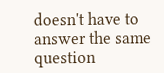doesn't have to answer the same question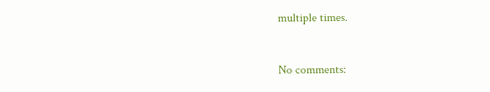multiple times.


No comments: